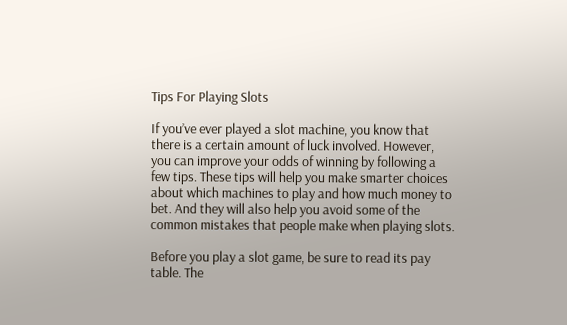Tips For Playing Slots

If you’ve ever played a slot machine, you know that there is a certain amount of luck involved. However, you can improve your odds of winning by following a few tips. These tips will help you make smarter choices about which machines to play and how much money to bet. And they will also help you avoid some of the common mistakes that people make when playing slots.

Before you play a slot game, be sure to read its pay table. The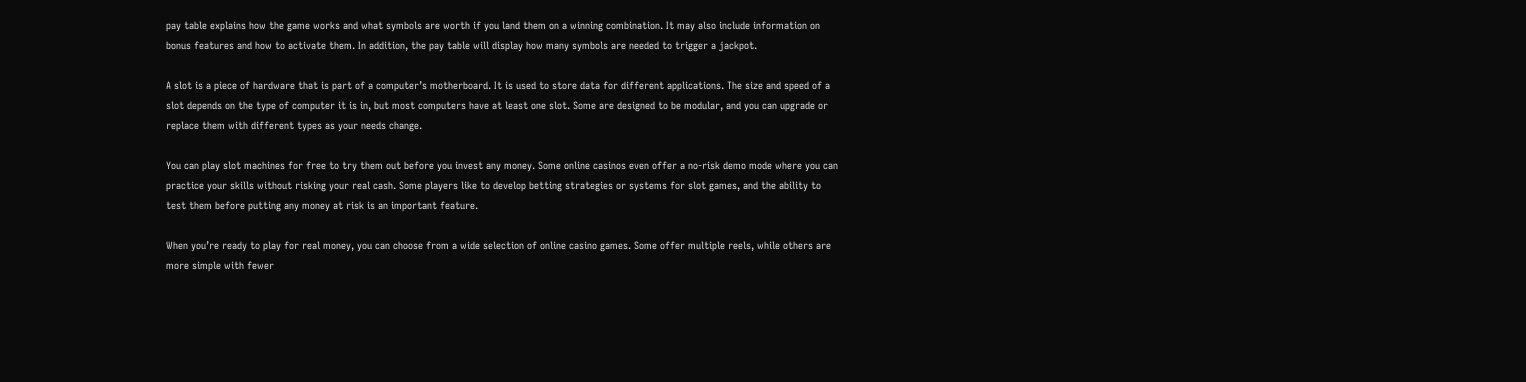pay table explains how the game works and what symbols are worth if you land them on a winning combination. It may also include information on bonus features and how to activate them. In addition, the pay table will display how many symbols are needed to trigger a jackpot.

A slot is a piece of hardware that is part of a computer’s motherboard. It is used to store data for different applications. The size and speed of a slot depends on the type of computer it is in, but most computers have at least one slot. Some are designed to be modular, and you can upgrade or replace them with different types as your needs change.

You can play slot machines for free to try them out before you invest any money. Some online casinos even offer a no-risk demo mode where you can practice your skills without risking your real cash. Some players like to develop betting strategies or systems for slot games, and the ability to test them before putting any money at risk is an important feature.

When you’re ready to play for real money, you can choose from a wide selection of online casino games. Some offer multiple reels, while others are more simple with fewer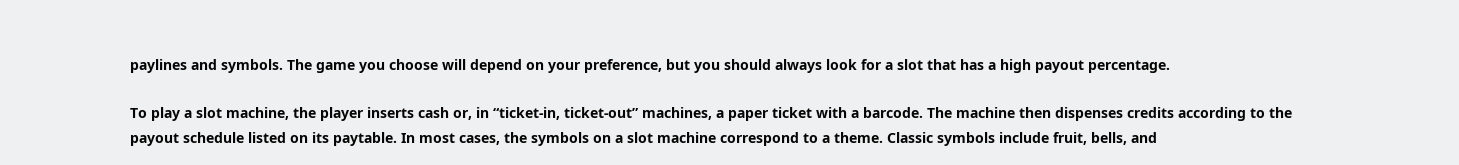paylines and symbols. The game you choose will depend on your preference, but you should always look for a slot that has a high payout percentage.

To play a slot machine, the player inserts cash or, in “ticket-in, ticket-out” machines, a paper ticket with a barcode. The machine then dispenses credits according to the payout schedule listed on its paytable. In most cases, the symbols on a slot machine correspond to a theme. Classic symbols include fruit, bells, and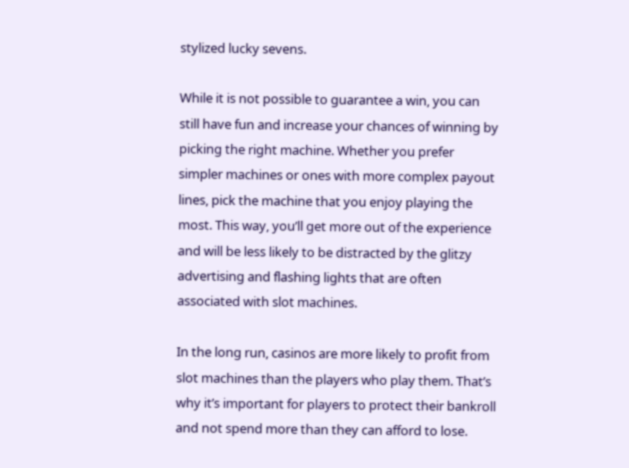stylized lucky sevens.

While it is not possible to guarantee a win, you can still have fun and increase your chances of winning by picking the right machine. Whether you prefer simpler machines or ones with more complex payout lines, pick the machine that you enjoy playing the most. This way, you’ll get more out of the experience and will be less likely to be distracted by the glitzy advertising and flashing lights that are often associated with slot machines.

In the long run, casinos are more likely to profit from slot machines than the players who play them. That’s why it’s important for players to protect their bankroll and not spend more than they can afford to lose.